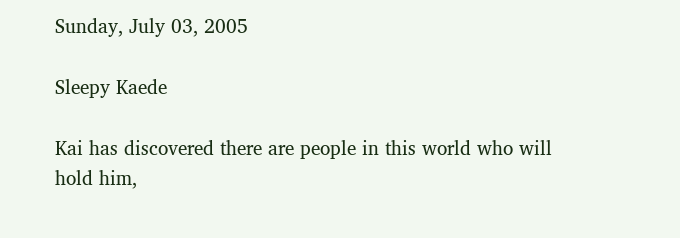Sunday, July 03, 2005

Sleepy Kaede

Kai has discovered there are people in this world who will hold him,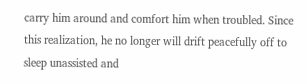carry him around and comfort him when troubled. Since this realization, he no longer will drift peacefully off to sleep unassisted and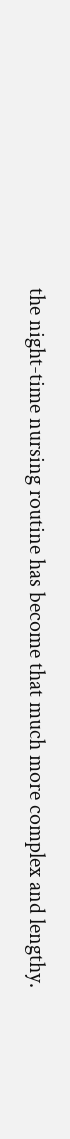the night-time nursing routine has become that much more complex and lengthy.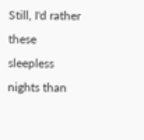Still, I'd rather these sleepless nights than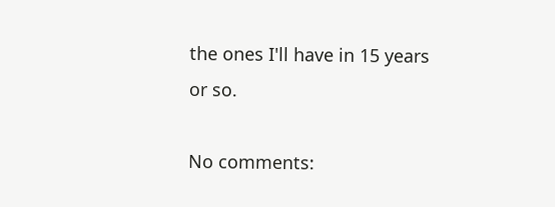the ones I'll have in 15 years or so.

No comments: